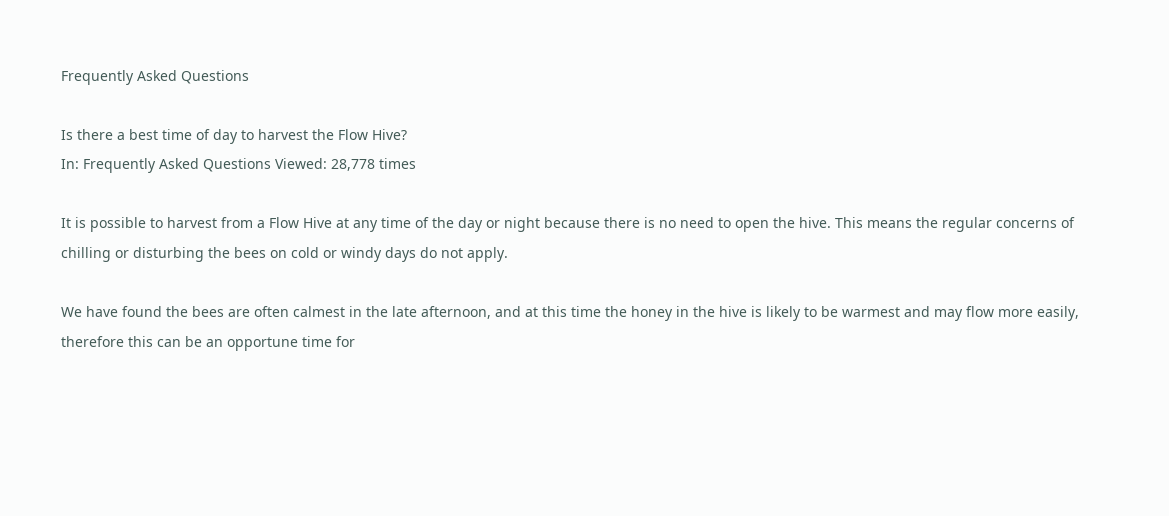Frequently Asked Questions

Is there a best time of day to harvest the Flow Hive?
In: Frequently Asked Questions Viewed: 28,778 times

It is possible to harvest from a Flow Hive at any time of the day or night because there is no need to open the hive. This means the regular concerns of chilling or disturbing the bees on cold or windy days do not apply.

We have found the bees are often calmest in the late afternoon, and at this time the honey in the hive is likely to be warmest and may flow more easily, therefore this can be an opportune time for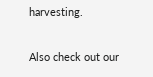harvesting.

Also check out our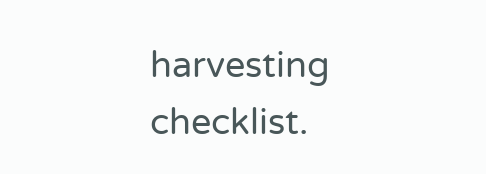harvesting checklist.